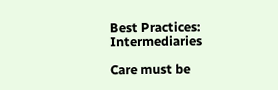Best Practices: Intermediaries

Care must be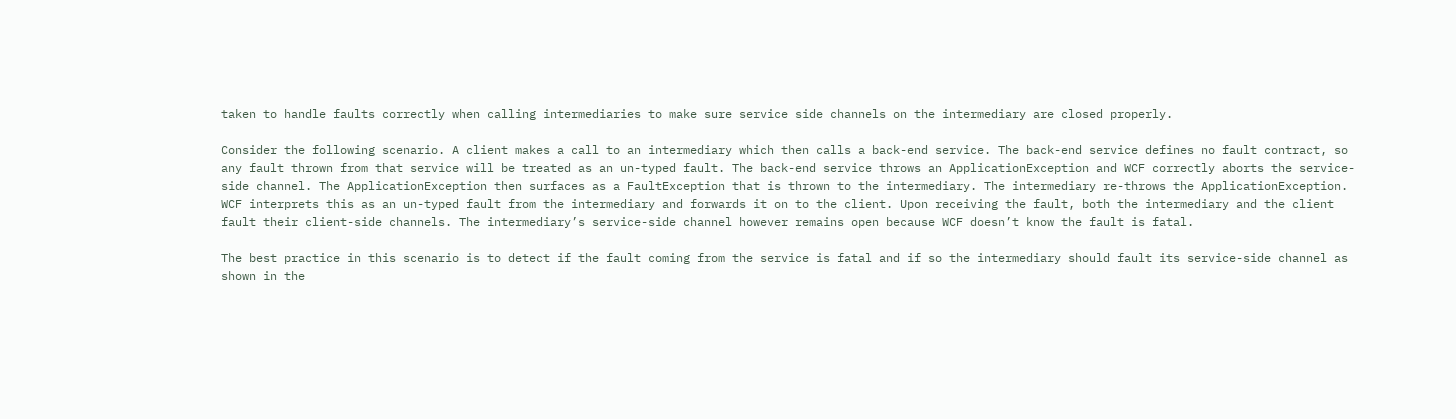taken to handle faults correctly when calling intermediaries to make sure service side channels on the intermediary are closed properly.

Consider the following scenario. A client makes a call to an intermediary which then calls a back-end service. The back-end service defines no fault contract, so any fault thrown from that service will be treated as an un-typed fault. The back-end service throws an ApplicationException and WCF correctly aborts the service-side channel. The ApplicationException then surfaces as a FaultException that is thrown to the intermediary. The intermediary re-throws the ApplicationException. WCF interprets this as an un-typed fault from the intermediary and forwards it on to the client. Upon receiving the fault, both the intermediary and the client fault their client-side channels. The intermediary’s service-side channel however remains open because WCF doesn’t know the fault is fatal.

The best practice in this scenario is to detect if the fault coming from the service is fatal and if so the intermediary should fault its service-side channel as shown in the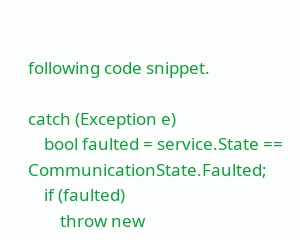following code snippet.

catch (Exception e)
    bool faulted = service.State == CommunicationState.Faulted;
    if (faulted)
        throw new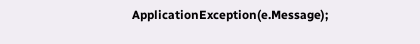ApplicationException(e.Message);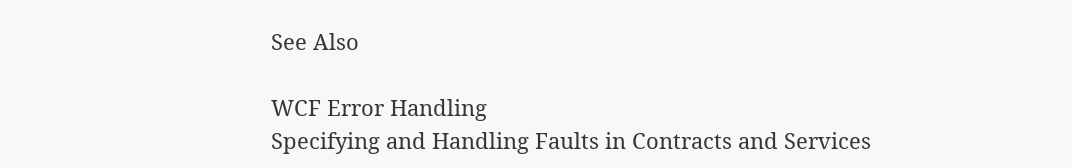See Also

WCF Error Handling
Specifying and Handling Faults in Contracts and Services